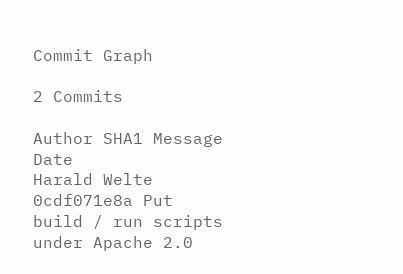Commit Graph

2 Commits

Author SHA1 Message Date
Harald Welte 0cdf071e8a Put build / run scripts under Apache 2.0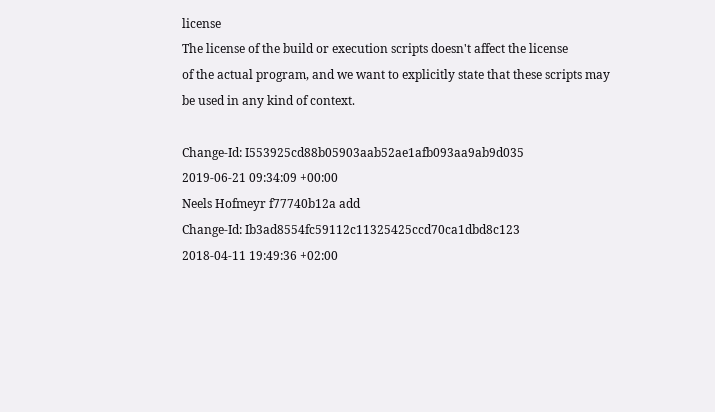license
The license of the build or execution scripts doesn't affect the license
of the actual program, and we want to explicitly state that these scripts may
be used in any kind of context.

Change-Id: I553925cd88b05903aab52ae1afb093aa9ab9d035
2019-06-21 09:34:09 +00:00
Neels Hofmeyr f77740b12a add
Change-Id: Ib3ad8554fc59112c11325425ccd70ca1dbd8c123
2018-04-11 19:49:36 +02:00